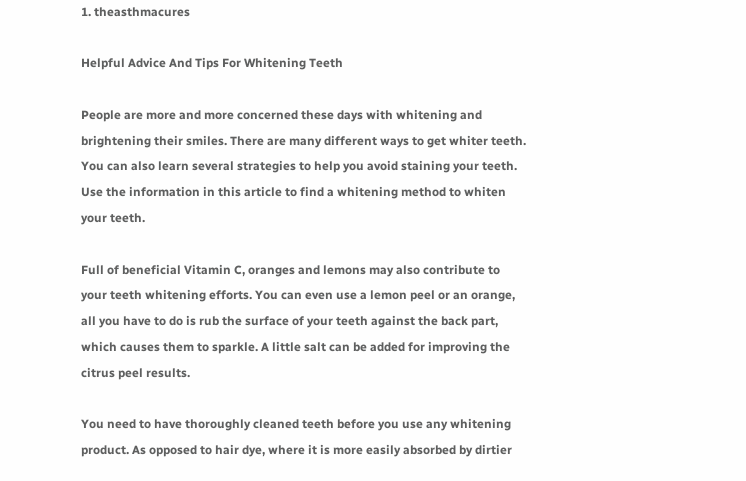1. theasthmacures

Helpful Advice And Tips For Whitening Teeth

People are more and more concerned these days with whitening and brightening their smiles. There are many different ways to get whiter teeth. You can also learn several strategies to help you avoid staining your teeth. Use the information in this article to find a whitening method to whiten your teeth.

Full of beneficial Vitamin C, oranges and lemons may also contribute to your teeth whitening efforts. You can even use a lemon peel or an orange, all you have to do is rub the surface of your teeth against the back part, which causes them to sparkle. A little salt can be added for improving the citrus peel results.

You need to have thoroughly cleaned teeth before you use any whitening product. As opposed to hair dye, where it is more easily absorbed by dirtier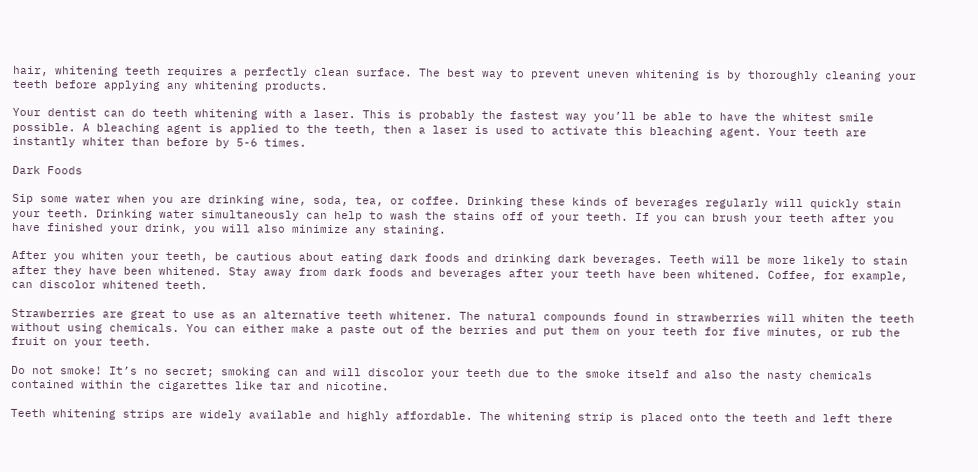hair, whitening teeth requires a perfectly clean surface. The best way to prevent uneven whitening is by thoroughly cleaning your teeth before applying any whitening products.

Your dentist can do teeth whitening with a laser. This is probably the fastest way you’ll be able to have the whitest smile possible. A bleaching agent is applied to the teeth, then a laser is used to activate this bleaching agent. Your teeth are instantly whiter than before by 5-6 times.

Dark Foods

Sip some water when you are drinking wine, soda, tea, or coffee. Drinking these kinds of beverages regularly will quickly stain your teeth. Drinking water simultaneously can help to wash the stains off of your teeth. If you can brush your teeth after you have finished your drink, you will also minimize any staining.

After you whiten your teeth, be cautious about eating dark foods and drinking dark beverages. Teeth will be more likely to stain after they have been whitened. Stay away from dark foods and beverages after your teeth have been whitened. Coffee, for example, can discolor whitened teeth.

Strawberries are great to use as an alternative teeth whitener. The natural compounds found in strawberries will whiten the teeth without using chemicals. You can either make a paste out of the berries and put them on your teeth for five minutes, or rub the fruit on your teeth.

Do not smoke! It’s no secret; smoking can and will discolor your teeth due to the smoke itself and also the nasty chemicals contained within the cigarettes like tar and nicotine.

Teeth whitening strips are widely available and highly affordable. The whitening strip is placed onto the teeth and left there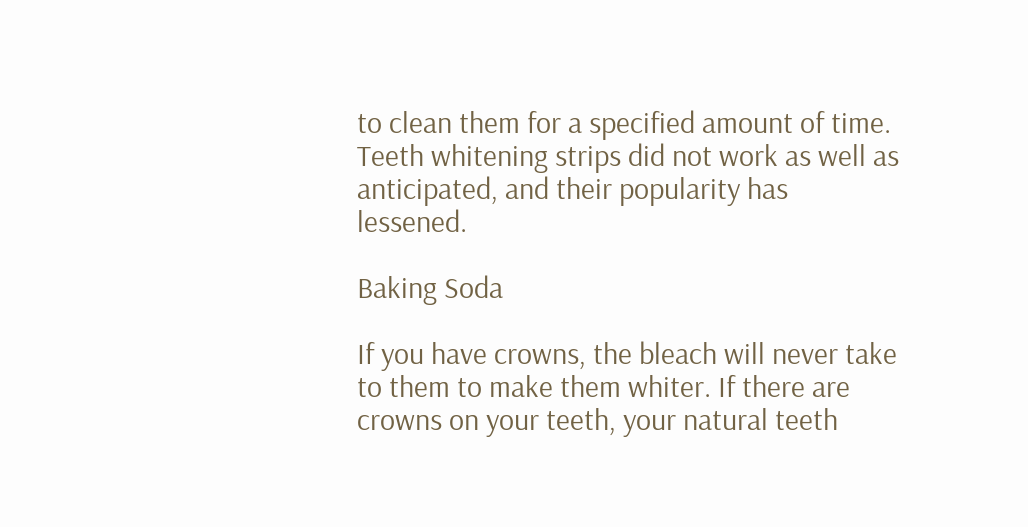to clean them for a specified amount of time. Teeth whitening strips did not work as well as anticipated, and their popularity has lessened.

Baking Soda

If you have crowns, the bleach will never take to them to make them whiter. If there are crowns on your teeth, your natural teeth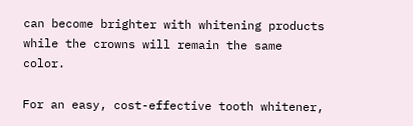can become brighter with whitening products while the crowns will remain the same color.

For an easy, cost-effective tooth whitener,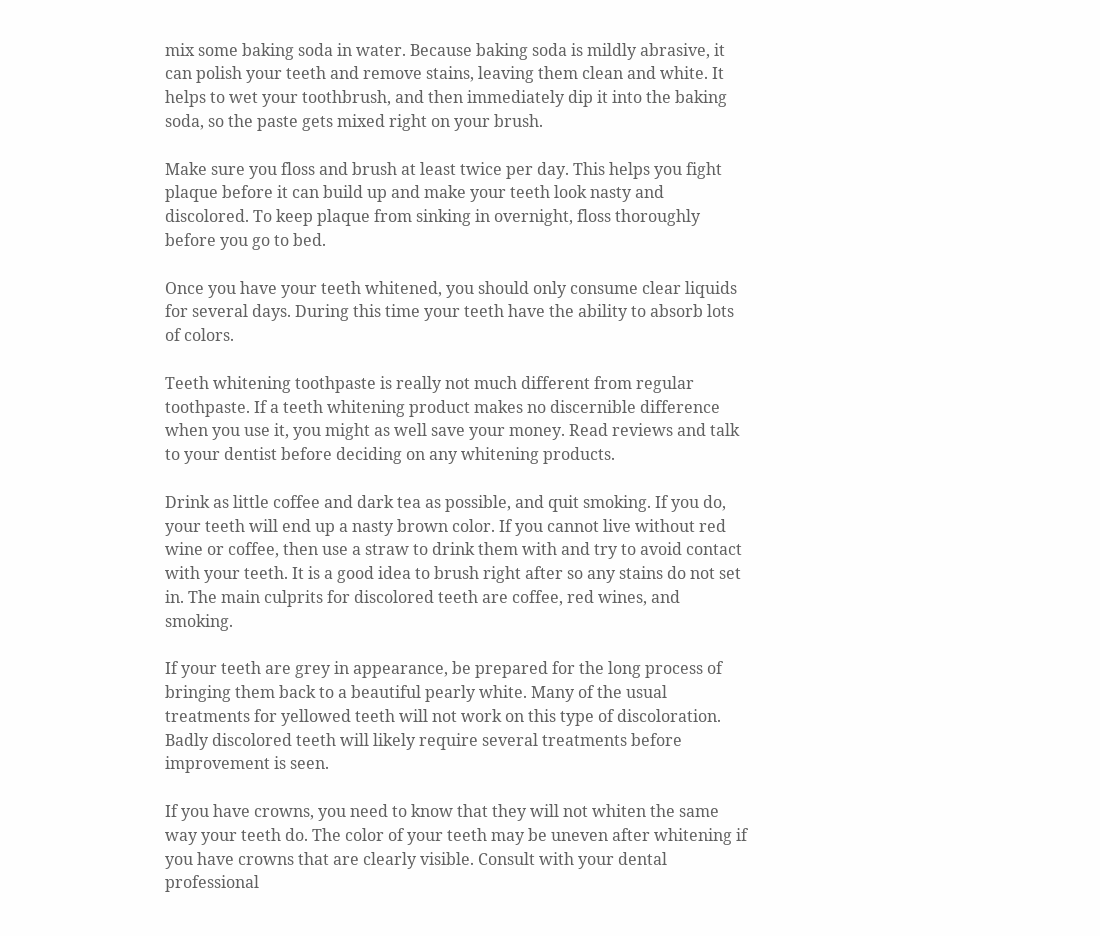mix some baking soda in water. Because baking soda is mildly abrasive, it can polish your teeth and remove stains, leaving them clean and white. It helps to wet your toothbrush, and then immediately dip it into the baking soda, so the paste gets mixed right on your brush.

Make sure you floss and brush at least twice per day. This helps you fight plaque before it can build up and make your teeth look nasty and discolored. To keep plaque from sinking in overnight, floss thoroughly before you go to bed.

Once you have your teeth whitened, you should only consume clear liquids for several days. During this time your teeth have the ability to absorb lots of colors.

Teeth whitening toothpaste is really not much different from regular toothpaste. If a teeth whitening product makes no discernible difference when you use it, you might as well save your money. Read reviews and talk to your dentist before deciding on any whitening products.

Drink as little coffee and dark tea as possible, and quit smoking. If you do, your teeth will end up a nasty brown color. If you cannot live without red wine or coffee, then use a straw to drink them with and try to avoid contact with your teeth. It is a good idea to brush right after so any stains do not set in. The main culprits for discolored teeth are coffee, red wines, and smoking.

If your teeth are grey in appearance, be prepared for the long process of bringing them back to a beautiful pearly white. Many of the usual treatments for yellowed teeth will not work on this type of discoloration. Badly discolored teeth will likely require several treatments before improvement is seen.

If you have crowns, you need to know that they will not whiten the same way your teeth do. The color of your teeth may be uneven after whitening if you have crowns that are clearly visible. Consult with your dental professional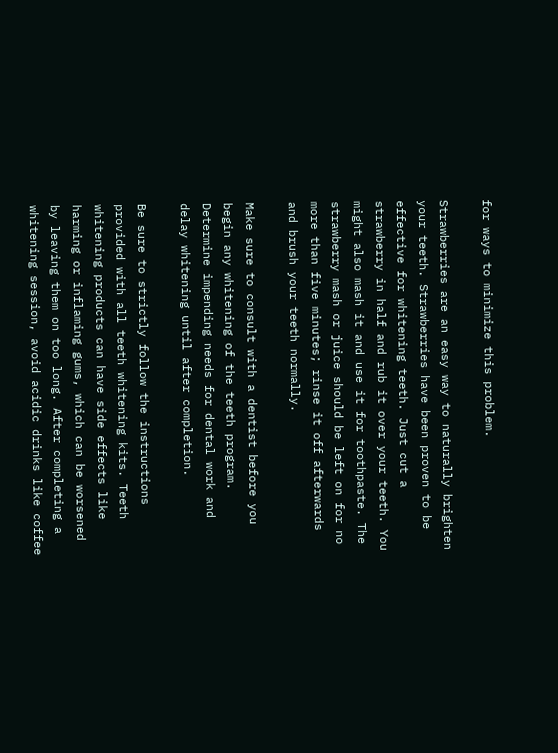for ways to minimize this problem.

Strawberries are an easy way to naturally brighten your teeth. Strawberries have been proven to be effective for whitening teeth. Just cut a strawberry in half and rub it over your teeth. You might also mash it and use it for toothpaste. The strawberry mash or juice should be left on for no more than five minutes; rinse it off afterwards and brush your teeth normally.

Make sure to consult with a dentist before you begin any whitening of the teeth program. Determine impending needs for dental work and delay whitening until after completion.

Be sure to strictly follow the instructions provided with all teeth whitening kits. Teeth whitening products can have side effects like harming or inflaming gums, which can be worsened by leaving them on too long. After completing a whitening session, avoid acidic drinks like coffee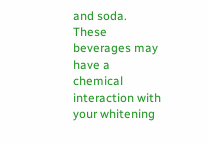and soda. These beverages may have a chemical interaction with your whitening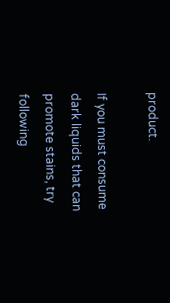product.

If you must consume dark liquids that can promote stains, try following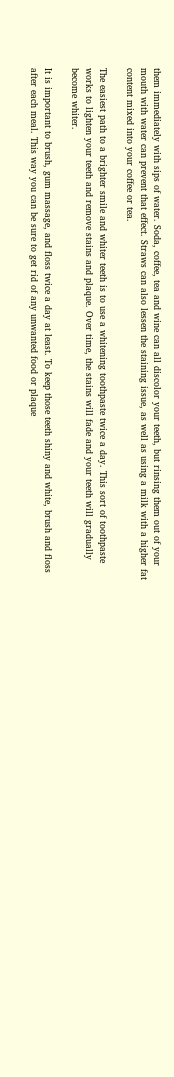them immediately with sips of water. Soda, coffee, tea and wine can all discolor your teeth, but rinsing them out of your mouth with water can prevent that effect. Straws can also lessen the staining issue, as well as using a milk with a higher fat content mixed into your coffee or tea.

The easiest path to a brighter smile and whiter teeth is to use a whitening toothpaste twice a day. This sort of toothpaste works to lighten your teeth and remove stains and plaque. Over time, the stains will fade and your teeth will gradually become whiter.

It is important to brush, gum massage, and floss twice a day at least. To keep those teeth shiny and white, brush and floss after each meal. This way you can be sure to get rid of any unwanted food or plaque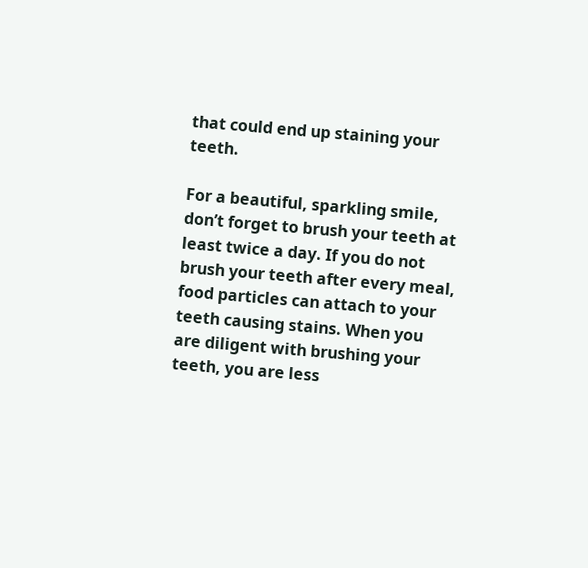that could end up staining your teeth.

For a beautiful, sparkling smile, don’t forget to brush your teeth at least twice a day. If you do not brush your teeth after every meal, food particles can attach to your teeth causing stains. When you are diligent with brushing your teeth, you are less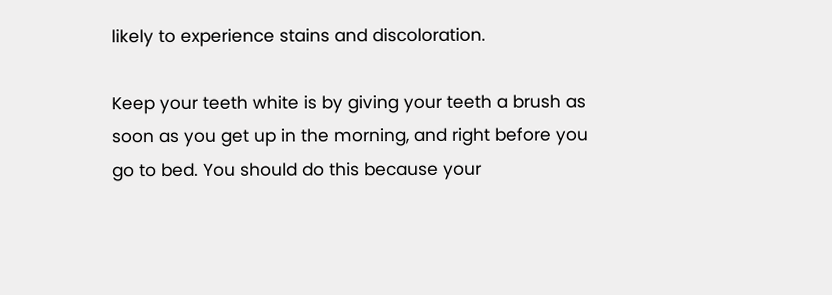likely to experience stains and discoloration.

Keep your teeth white is by giving your teeth a brush as soon as you get up in the morning, and right before you go to bed. You should do this because your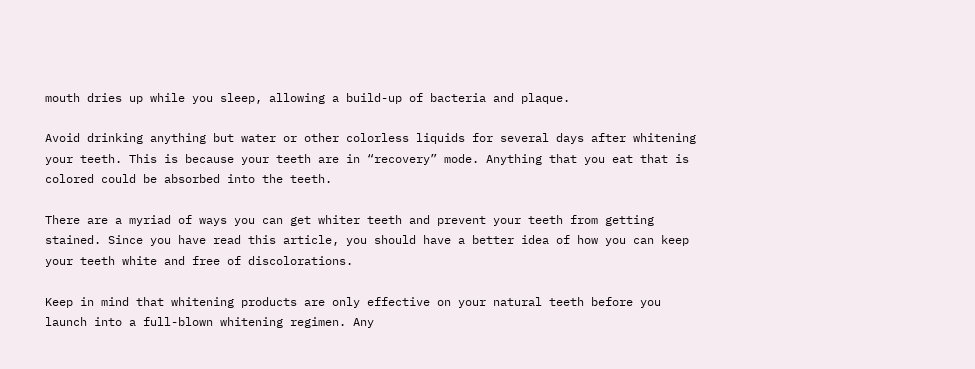mouth dries up while you sleep, allowing a build-up of bacteria and plaque.

Avoid drinking anything but water or other colorless liquids for several days after whitening your teeth. This is because your teeth are in “recovery” mode. Anything that you eat that is colored could be absorbed into the teeth.

There are a myriad of ways you can get whiter teeth and prevent your teeth from getting stained. Since you have read this article, you should have a better idea of how you can keep your teeth white and free of discolorations.

Keep in mind that whitening products are only effective on your natural teeth before you launch into a full-blown whitening regimen. Any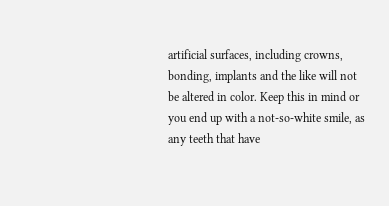artificial surfaces, including crowns, bonding, implants and the like will not be altered in color. Keep this in mind or you end up with a not-so-white smile, as any teeth that have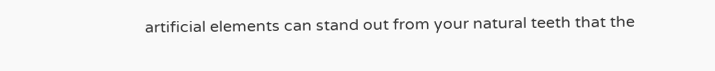artificial elements can stand out from your natural teeth that the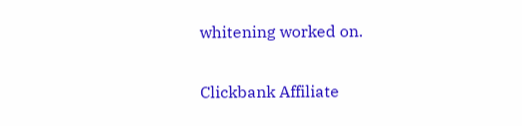whitening worked on.

Clickbank Affiliate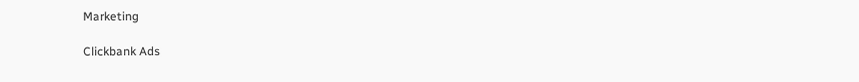Marketing

Clickbank Ads